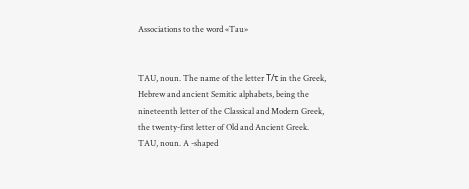Associations to the word «Tau»


TAU, noun. The name of the letter Τ/τ in the Greek, Hebrew and ancient Semitic alphabets, being the nineteenth letter of the Classical and Modern Greek, the twenty-first letter of Old and Ancient Greek.
TAU, noun. A -shaped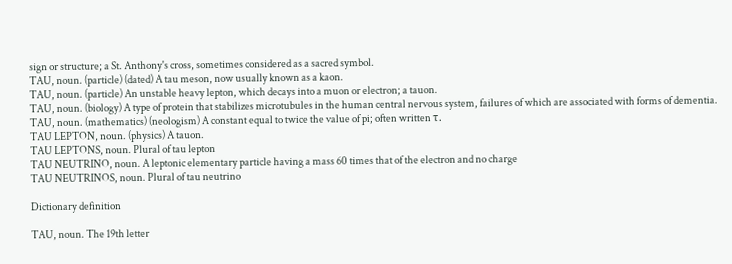sign or structure; a St. Anthony's cross, sometimes considered as a sacred symbol.
TAU, noun. (particle) (dated) A tau meson, now usually known as a kaon.
TAU, noun. (particle) An unstable heavy lepton, which decays into a muon or electron; a tauon.
TAU, noun. (biology) A type of protein that stabilizes microtubules in the human central nervous system, failures of which are associated with forms of dementia.
TAU, noun. (mathematics) (neologism) A constant equal to twice the value of pi; often written τ.
TAU LEPTON, noun. (physics) A tauon.
TAU LEPTONS, noun. Plural of tau lepton
TAU NEUTRINO, noun. A leptonic elementary particle having a mass 60 times that of the electron and no charge
TAU NEUTRINOS, noun. Plural of tau neutrino

Dictionary definition

TAU, noun. The 19th letter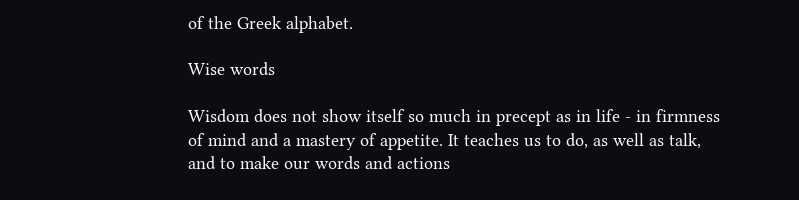of the Greek alphabet.

Wise words

Wisdom does not show itself so much in precept as in life - in firmness of mind and a mastery of appetite. It teaches us to do, as well as talk, and to make our words and actions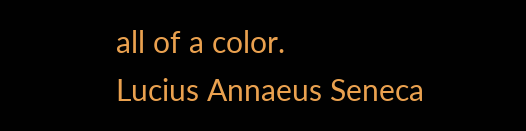all of a color.
Lucius Annaeus Seneca